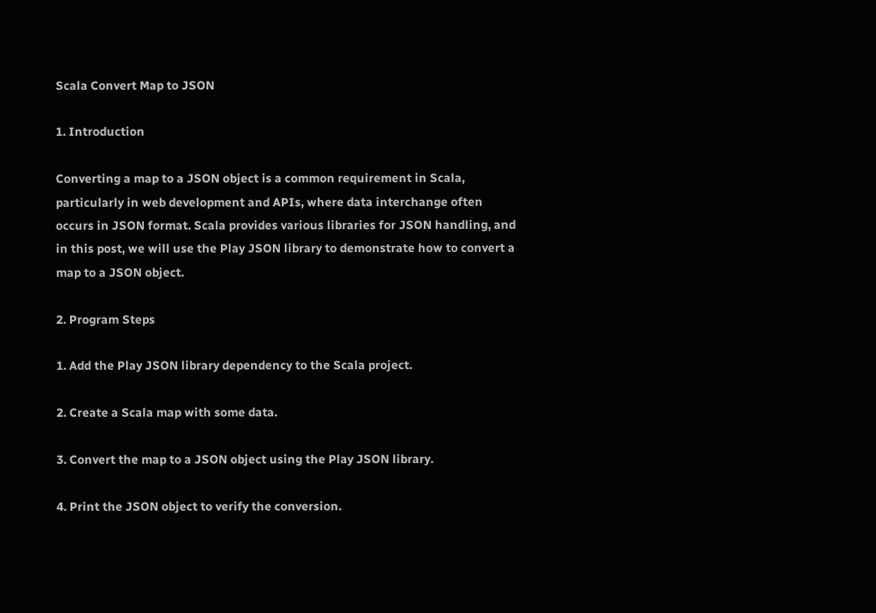Scala Convert Map to JSON

1. Introduction

Converting a map to a JSON object is a common requirement in Scala, particularly in web development and APIs, where data interchange often occurs in JSON format. Scala provides various libraries for JSON handling, and in this post, we will use the Play JSON library to demonstrate how to convert a map to a JSON object.

2. Program Steps

1. Add the Play JSON library dependency to the Scala project.

2. Create a Scala map with some data.

3. Convert the map to a JSON object using the Play JSON library.

4. Print the JSON object to verify the conversion.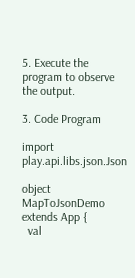5. Execute the program to observe the output.

3. Code Program

import play.api.libs.json.Json

object MapToJsonDemo extends App {
  val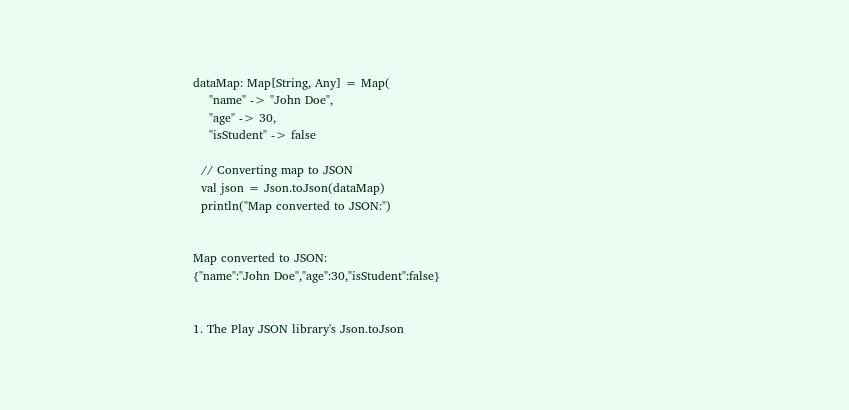dataMap: Map[String, Any] = Map(
    "name" -> "John Doe",
    "age" -> 30,
    "isStudent" -> false

  // Converting map to JSON
  val json = Json.toJson(dataMap)
  println("Map converted to JSON:")


Map converted to JSON:
{"name":"John Doe","age":30,"isStudent":false}


1. The Play JSON library's Json.toJson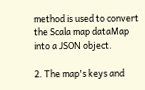method is used to convert the Scala map dataMap into a JSON object.

2. The map's keys and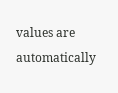values are automatically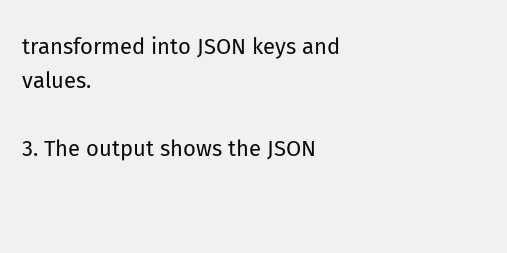transformed into JSON keys and values.

3. The output shows the JSON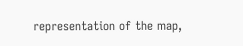representation of the map,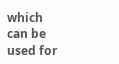which can be used for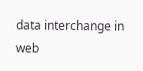data interchange in web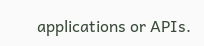applications or APIs.